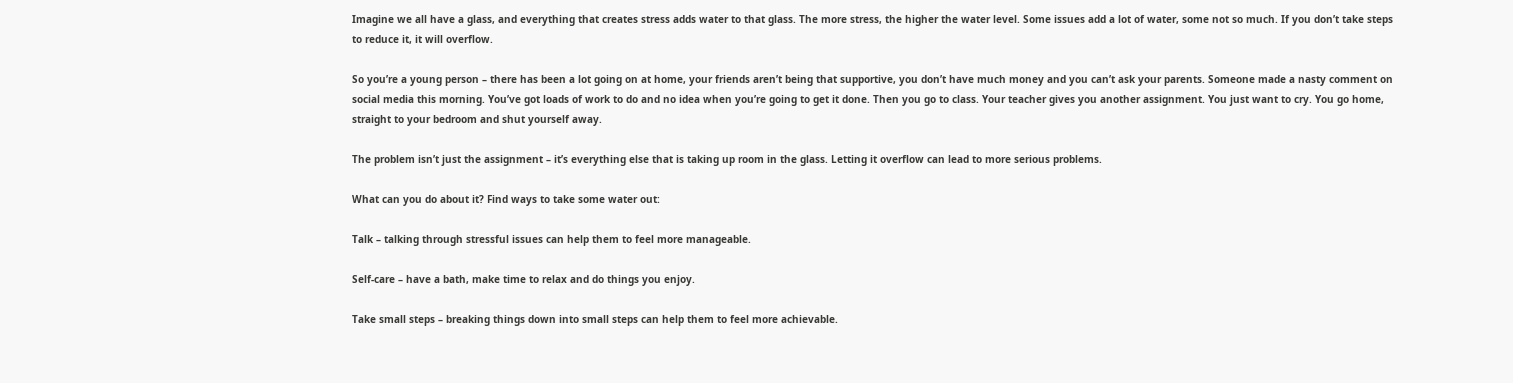Imagine we all have a glass, and everything that creates stress adds water to that glass. The more stress, the higher the water level. Some issues add a lot of water, some not so much. If you don’t take steps to reduce it, it will overflow.

So you’re a young person – there has been a lot going on at home, your friends aren’t being that supportive, you don’t have much money and you can’t ask your parents. Someone made a nasty comment on social media this morning. You’ve got loads of work to do and no idea when you’re going to get it done. Then you go to class. Your teacher gives you another assignment. You just want to cry. You go home, straight to your bedroom and shut yourself away.

The problem isn’t just the assignment – it’s everything else that is taking up room in the glass. Letting it overflow can lead to more serious problems.

What can you do about it? Find ways to take some water out:

Talk – talking through stressful issues can help them to feel more manageable.

Self-care – have a bath, make time to relax and do things you enjoy.

Take small steps – breaking things down into small steps can help them to feel more achievable.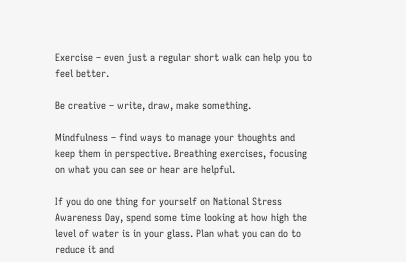Exercise – even just a regular short walk can help you to feel better.

Be creative – write, draw, make something.

Mindfulness – find ways to manage your thoughts and keep them in perspective. Breathing exercises, focusing on what you can see or hear are helpful.

If you do one thing for yourself on National Stress Awareness Day, spend some time looking at how high the level of water is in your glass. Plan what you can do to reduce it and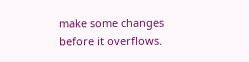make some changes before it overflows.